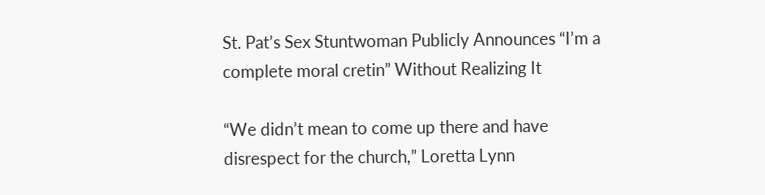St. Pat’s Sex Stuntwoman Publicly Announces “I’m a complete moral cretin” Without Realizing It

“We didn’t mean to come up there and have disrespect for the church,” Loretta Lynn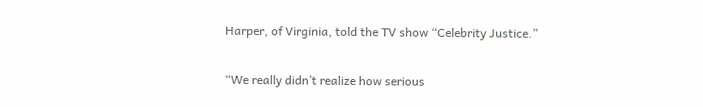Harper, of Virginia, told the TV show “Celebrity Justice.”

“We really didn’t realize how serious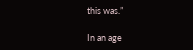this was.”

In an age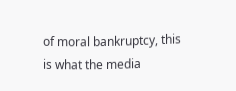of moral bankruptcy, this is what the media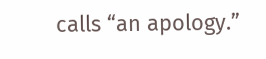calls “an apology.”